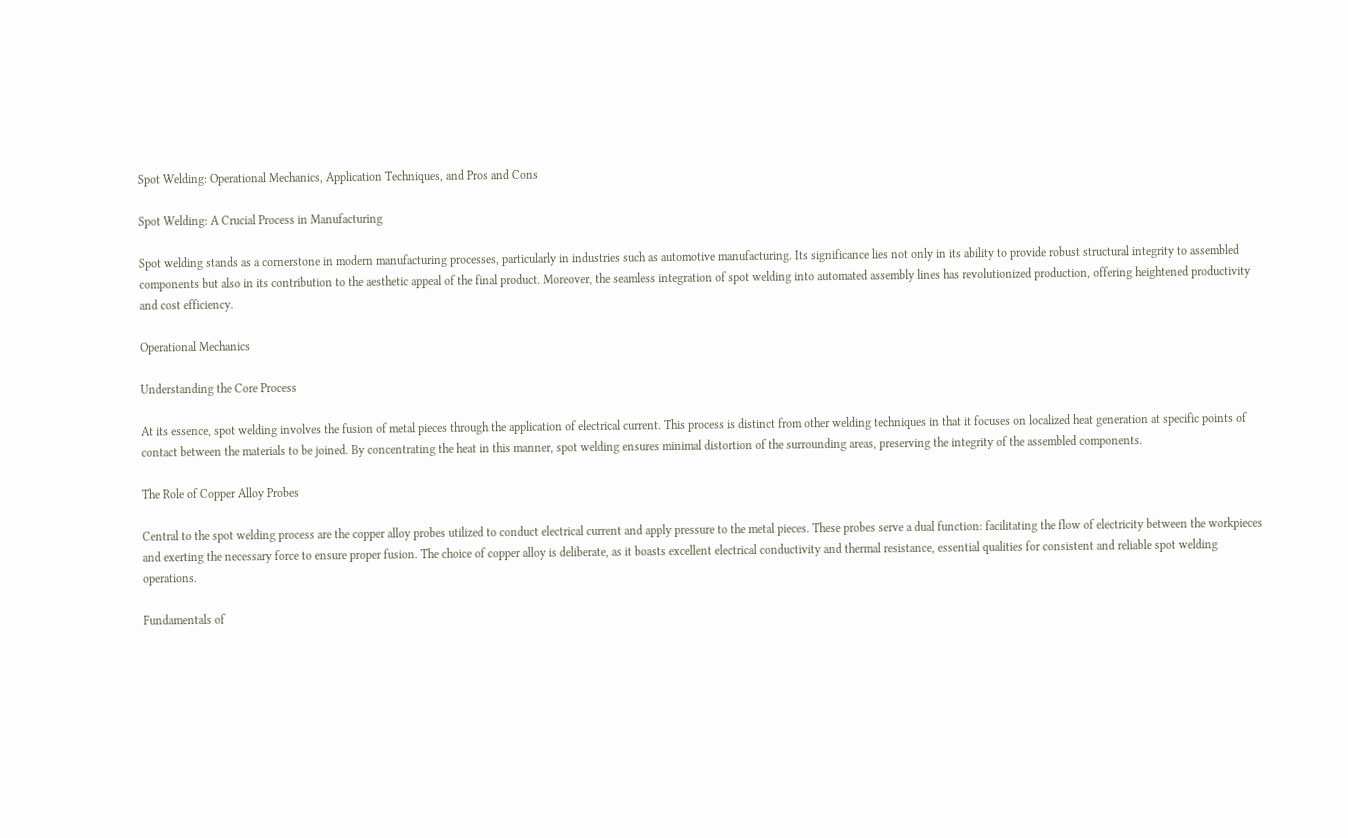Spot Welding: Operational Mechanics, Application Techniques, and Pros and Cons

Spot Welding: A Crucial Process in Manufacturing

Spot welding stands as a cornerstone in modern manufacturing processes, particularly in industries such as automotive manufacturing. Its significance lies not only in its ability to provide robust structural integrity to assembled components but also in its contribution to the aesthetic appeal of the final product. Moreover, the seamless integration of spot welding into automated assembly lines has revolutionized production, offering heightened productivity and cost efficiency.

Operational Mechanics

Understanding the Core Process

At its essence, spot welding involves the fusion of metal pieces through the application of electrical current. This process is distinct from other welding techniques in that it focuses on localized heat generation at specific points of contact between the materials to be joined. By concentrating the heat in this manner, spot welding ensures minimal distortion of the surrounding areas, preserving the integrity of the assembled components.

The Role of Copper Alloy Probes

Central to the spot welding process are the copper alloy probes utilized to conduct electrical current and apply pressure to the metal pieces. These probes serve a dual function: facilitating the flow of electricity between the workpieces and exerting the necessary force to ensure proper fusion. The choice of copper alloy is deliberate, as it boasts excellent electrical conductivity and thermal resistance, essential qualities for consistent and reliable spot welding operations.

Fundamentals of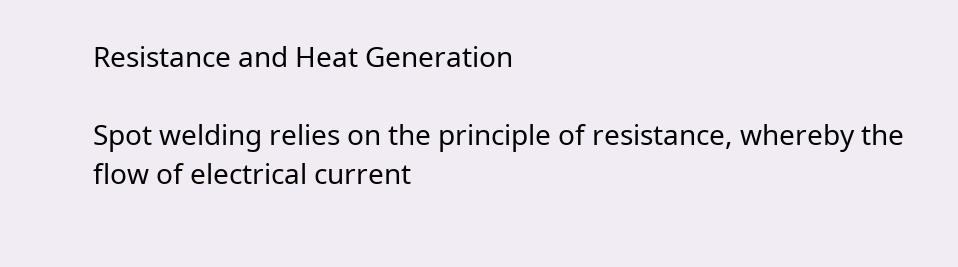Resistance and Heat Generation

Spot welding relies on the principle of resistance, whereby the flow of electrical current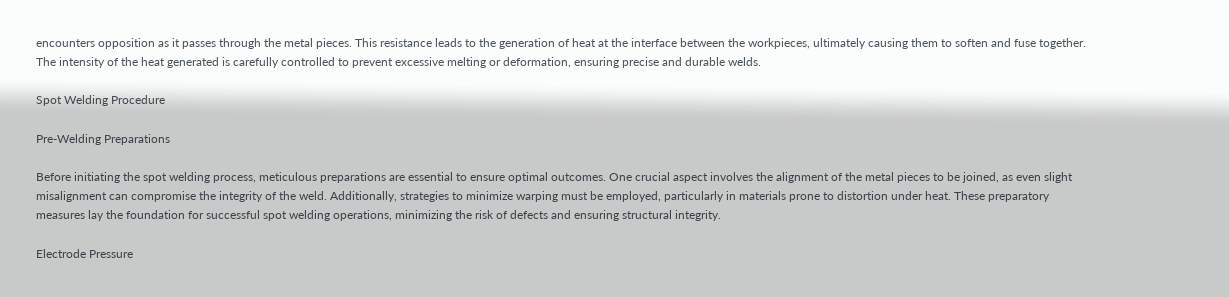encounters opposition as it passes through the metal pieces. This resistance leads to the generation of heat at the interface between the workpieces, ultimately causing them to soften and fuse together. The intensity of the heat generated is carefully controlled to prevent excessive melting or deformation, ensuring precise and durable welds.

Spot Welding Procedure

Pre-Welding Preparations

Before initiating the spot welding process, meticulous preparations are essential to ensure optimal outcomes. One crucial aspect involves the alignment of the metal pieces to be joined, as even slight misalignment can compromise the integrity of the weld. Additionally, strategies to minimize warping must be employed, particularly in materials prone to distortion under heat. These preparatory measures lay the foundation for successful spot welding operations, minimizing the risk of defects and ensuring structural integrity.

Electrode Pressure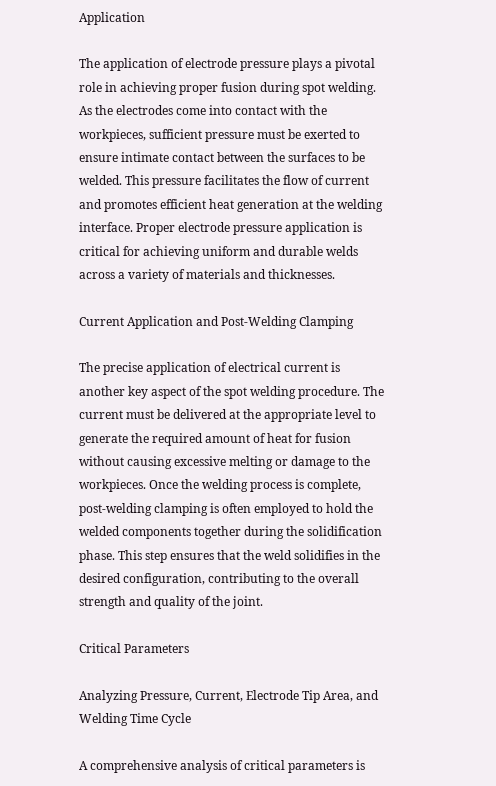Application

The application of electrode pressure plays a pivotal role in achieving proper fusion during spot welding. As the electrodes come into contact with the workpieces, sufficient pressure must be exerted to ensure intimate contact between the surfaces to be welded. This pressure facilitates the flow of current and promotes efficient heat generation at the welding interface. Proper electrode pressure application is critical for achieving uniform and durable welds across a variety of materials and thicknesses.

Current Application and Post-Welding Clamping

The precise application of electrical current is another key aspect of the spot welding procedure. The current must be delivered at the appropriate level to generate the required amount of heat for fusion without causing excessive melting or damage to the workpieces. Once the welding process is complete, post-welding clamping is often employed to hold the welded components together during the solidification phase. This step ensures that the weld solidifies in the desired configuration, contributing to the overall strength and quality of the joint.

Critical Parameters

Analyzing Pressure, Current, Electrode Tip Area, and Welding Time Cycle

A comprehensive analysis of critical parameters is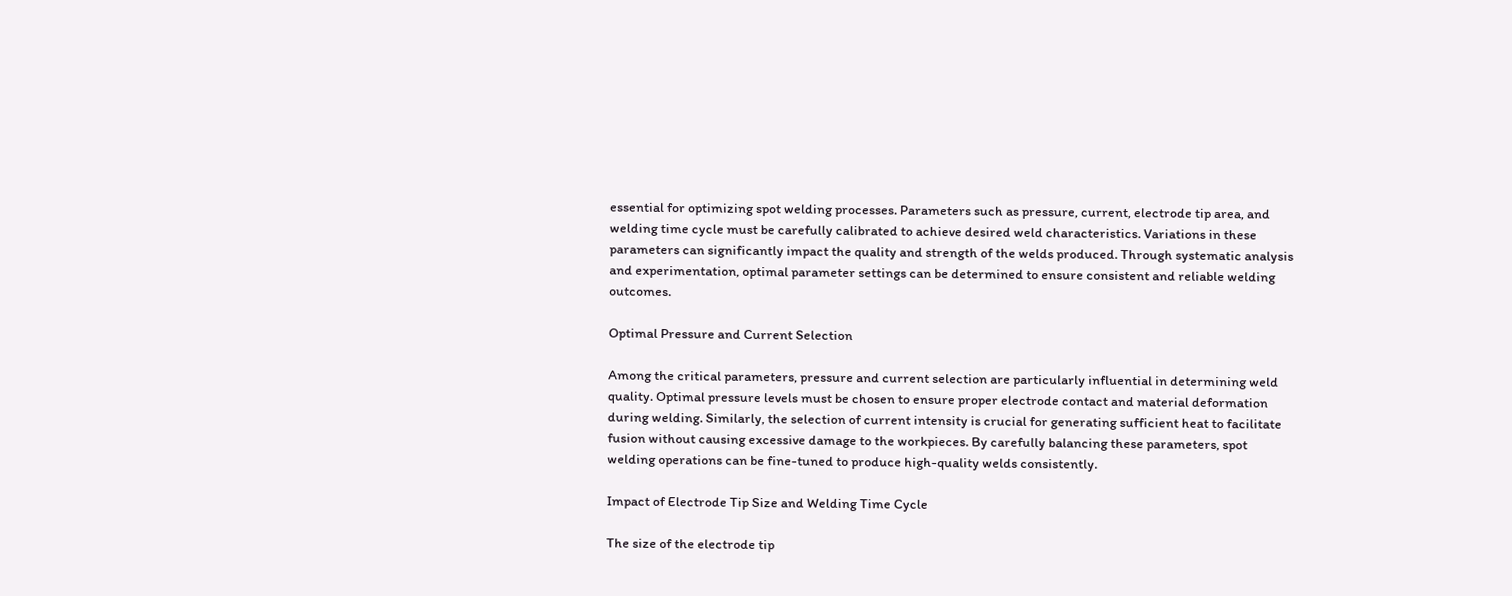essential for optimizing spot welding processes. Parameters such as pressure, current, electrode tip area, and welding time cycle must be carefully calibrated to achieve desired weld characteristics. Variations in these parameters can significantly impact the quality and strength of the welds produced. Through systematic analysis and experimentation, optimal parameter settings can be determined to ensure consistent and reliable welding outcomes.

Optimal Pressure and Current Selection

Among the critical parameters, pressure and current selection are particularly influential in determining weld quality. Optimal pressure levels must be chosen to ensure proper electrode contact and material deformation during welding. Similarly, the selection of current intensity is crucial for generating sufficient heat to facilitate fusion without causing excessive damage to the workpieces. By carefully balancing these parameters, spot welding operations can be fine-tuned to produce high-quality welds consistently.

Impact of Electrode Tip Size and Welding Time Cycle

The size of the electrode tip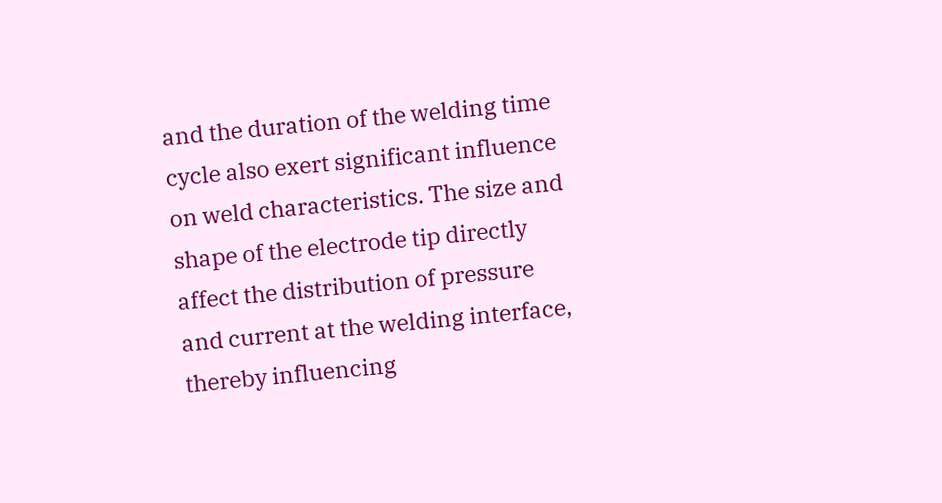and the duration of the welding time cycle also exert significant influence on weld characteristics. The size and shape of the electrode tip directly affect the distribution of pressure and current at the welding interface, thereby influencing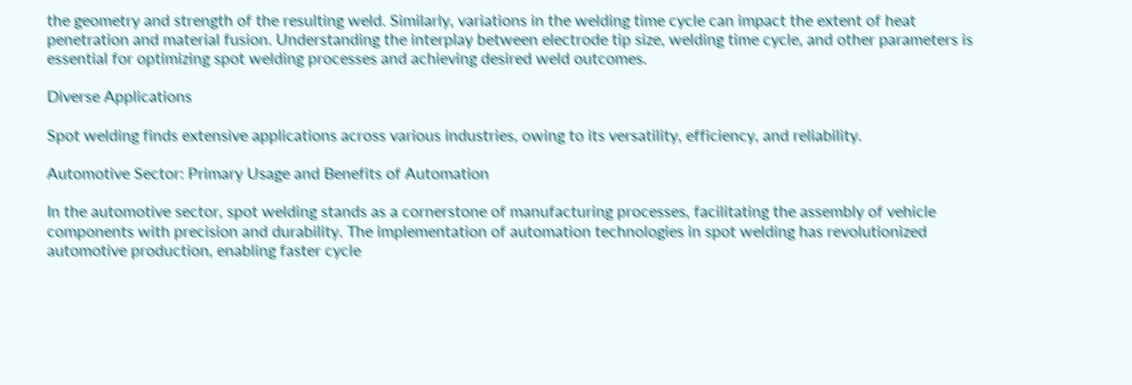the geometry and strength of the resulting weld. Similarly, variations in the welding time cycle can impact the extent of heat penetration and material fusion. Understanding the interplay between electrode tip size, welding time cycle, and other parameters is essential for optimizing spot welding processes and achieving desired weld outcomes.

Diverse Applications

Spot welding finds extensive applications across various industries, owing to its versatility, efficiency, and reliability.

Automotive Sector: Primary Usage and Benefits of Automation

In the automotive sector, spot welding stands as a cornerstone of manufacturing processes, facilitating the assembly of vehicle components with precision and durability. The implementation of automation technologies in spot welding has revolutionized automotive production, enabling faster cycle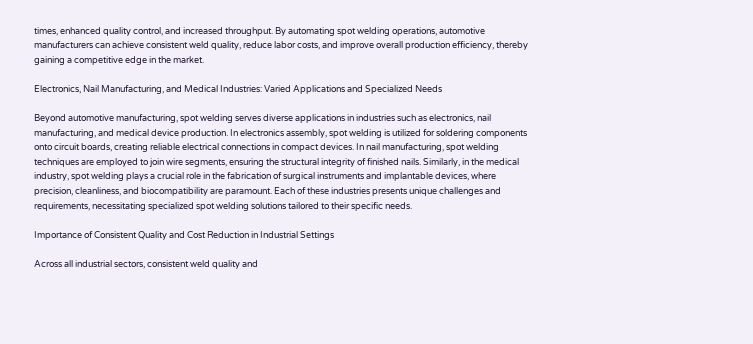times, enhanced quality control, and increased throughput. By automating spot welding operations, automotive manufacturers can achieve consistent weld quality, reduce labor costs, and improve overall production efficiency, thereby gaining a competitive edge in the market.

Electronics, Nail Manufacturing, and Medical Industries: Varied Applications and Specialized Needs

Beyond automotive manufacturing, spot welding serves diverse applications in industries such as electronics, nail manufacturing, and medical device production. In electronics assembly, spot welding is utilized for soldering components onto circuit boards, creating reliable electrical connections in compact devices. In nail manufacturing, spot welding techniques are employed to join wire segments, ensuring the structural integrity of finished nails. Similarly, in the medical industry, spot welding plays a crucial role in the fabrication of surgical instruments and implantable devices, where precision, cleanliness, and biocompatibility are paramount. Each of these industries presents unique challenges and requirements, necessitating specialized spot welding solutions tailored to their specific needs.

Importance of Consistent Quality and Cost Reduction in Industrial Settings

Across all industrial sectors, consistent weld quality and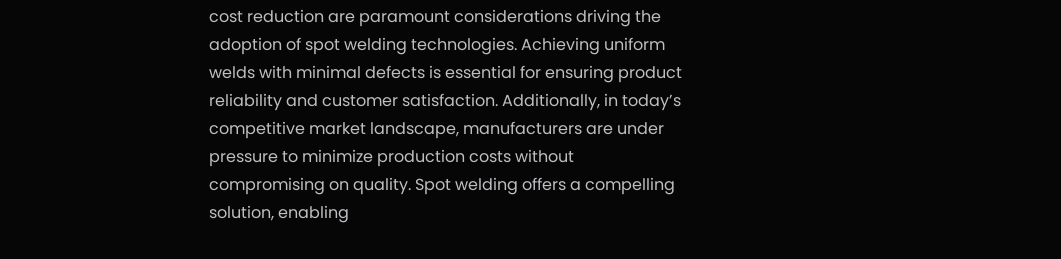cost reduction are paramount considerations driving the adoption of spot welding technologies. Achieving uniform welds with minimal defects is essential for ensuring product reliability and customer satisfaction. Additionally, in today’s competitive market landscape, manufacturers are under pressure to minimize production costs without compromising on quality. Spot welding offers a compelling solution, enabling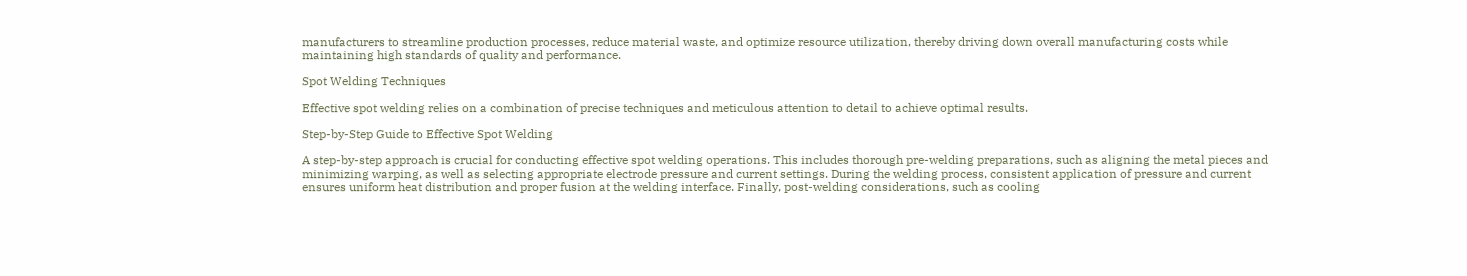manufacturers to streamline production processes, reduce material waste, and optimize resource utilization, thereby driving down overall manufacturing costs while maintaining high standards of quality and performance.

Spot Welding Techniques

Effective spot welding relies on a combination of precise techniques and meticulous attention to detail to achieve optimal results.

Step-by-Step Guide to Effective Spot Welding

A step-by-step approach is crucial for conducting effective spot welding operations. This includes thorough pre-welding preparations, such as aligning the metal pieces and minimizing warping, as well as selecting appropriate electrode pressure and current settings. During the welding process, consistent application of pressure and current ensures uniform heat distribution and proper fusion at the welding interface. Finally, post-welding considerations, such as cooling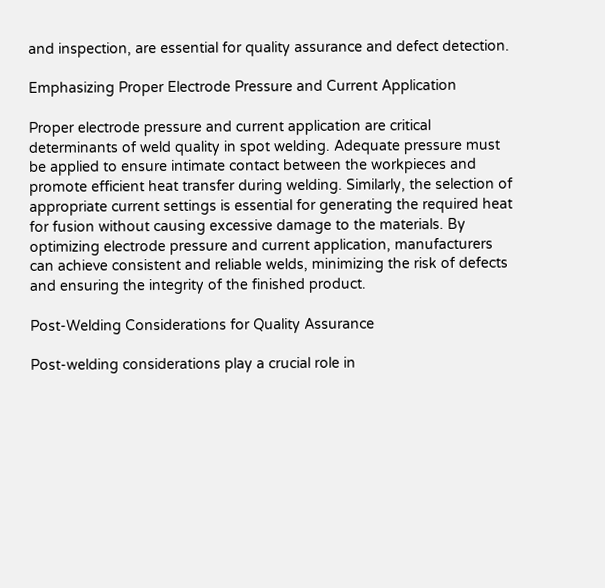and inspection, are essential for quality assurance and defect detection.

Emphasizing Proper Electrode Pressure and Current Application

Proper electrode pressure and current application are critical determinants of weld quality in spot welding. Adequate pressure must be applied to ensure intimate contact between the workpieces and promote efficient heat transfer during welding. Similarly, the selection of appropriate current settings is essential for generating the required heat for fusion without causing excessive damage to the materials. By optimizing electrode pressure and current application, manufacturers can achieve consistent and reliable welds, minimizing the risk of defects and ensuring the integrity of the finished product.

Post-Welding Considerations for Quality Assurance

Post-welding considerations play a crucial role in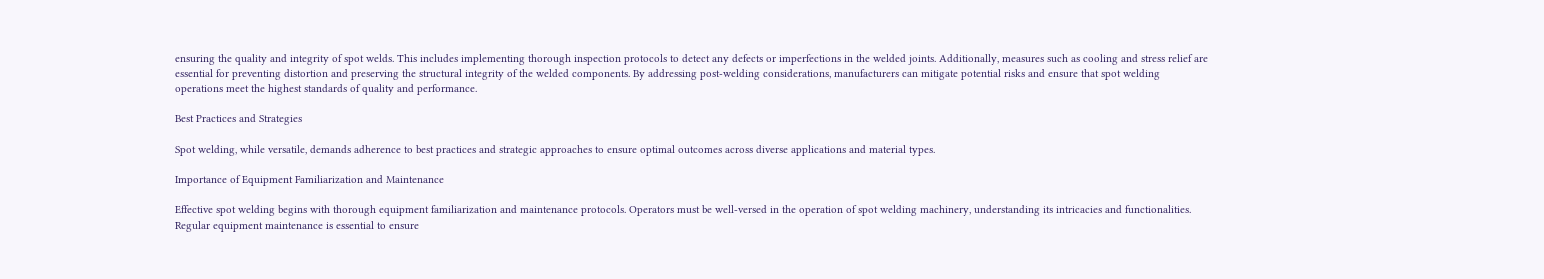ensuring the quality and integrity of spot welds. This includes implementing thorough inspection protocols to detect any defects or imperfections in the welded joints. Additionally, measures such as cooling and stress relief are essential for preventing distortion and preserving the structural integrity of the welded components. By addressing post-welding considerations, manufacturers can mitigate potential risks and ensure that spot welding operations meet the highest standards of quality and performance.

Best Practices and Strategies

Spot welding, while versatile, demands adherence to best practices and strategic approaches to ensure optimal outcomes across diverse applications and material types.

Importance of Equipment Familiarization and Maintenance

Effective spot welding begins with thorough equipment familiarization and maintenance protocols. Operators must be well-versed in the operation of spot welding machinery, understanding its intricacies and functionalities. Regular equipment maintenance is essential to ensure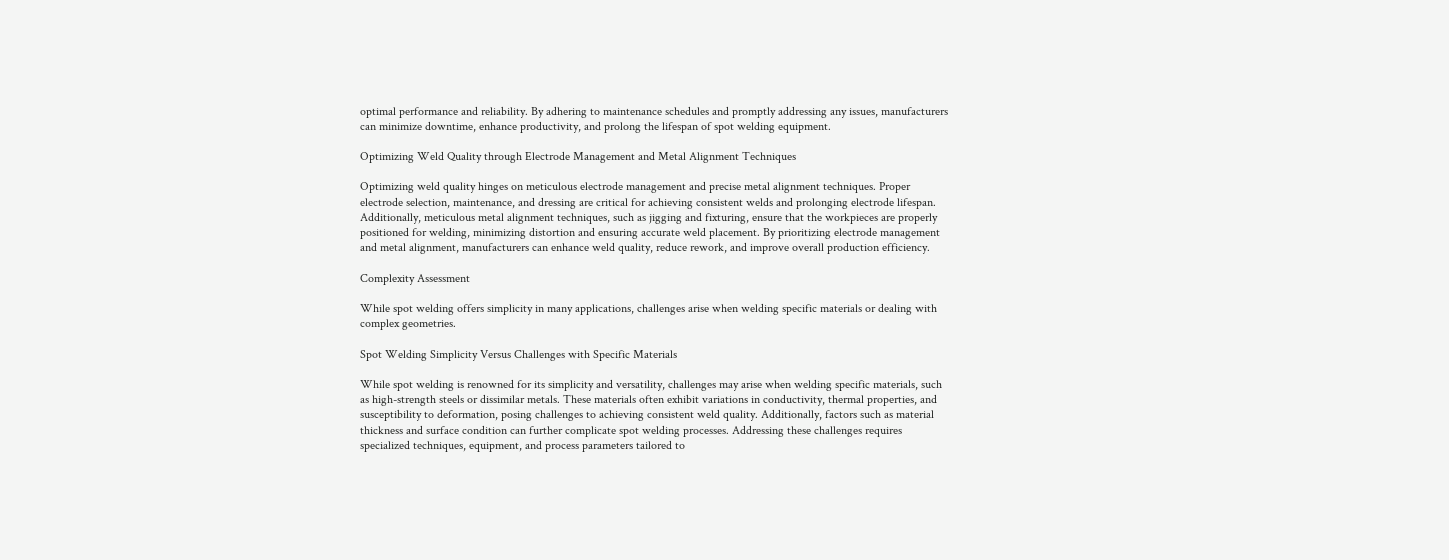optimal performance and reliability. By adhering to maintenance schedules and promptly addressing any issues, manufacturers can minimize downtime, enhance productivity, and prolong the lifespan of spot welding equipment.

Optimizing Weld Quality through Electrode Management and Metal Alignment Techniques

Optimizing weld quality hinges on meticulous electrode management and precise metal alignment techniques. Proper electrode selection, maintenance, and dressing are critical for achieving consistent welds and prolonging electrode lifespan. Additionally, meticulous metal alignment techniques, such as jigging and fixturing, ensure that the workpieces are properly positioned for welding, minimizing distortion and ensuring accurate weld placement. By prioritizing electrode management and metal alignment, manufacturers can enhance weld quality, reduce rework, and improve overall production efficiency.

Complexity Assessment

While spot welding offers simplicity in many applications, challenges arise when welding specific materials or dealing with complex geometries.

Spot Welding Simplicity Versus Challenges with Specific Materials

While spot welding is renowned for its simplicity and versatility, challenges may arise when welding specific materials, such as high-strength steels or dissimilar metals. These materials often exhibit variations in conductivity, thermal properties, and susceptibility to deformation, posing challenges to achieving consistent weld quality. Additionally, factors such as material thickness and surface condition can further complicate spot welding processes. Addressing these challenges requires specialized techniques, equipment, and process parameters tailored to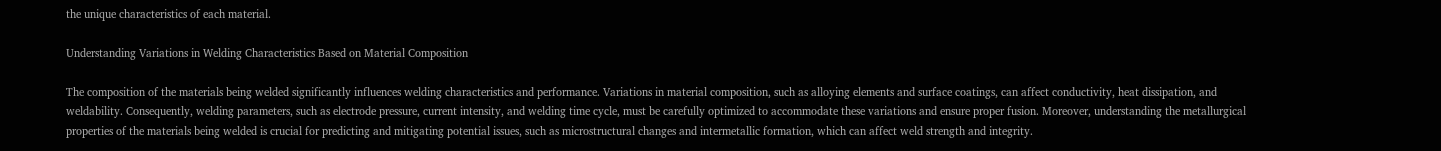the unique characteristics of each material.

Understanding Variations in Welding Characteristics Based on Material Composition

The composition of the materials being welded significantly influences welding characteristics and performance. Variations in material composition, such as alloying elements and surface coatings, can affect conductivity, heat dissipation, and weldability. Consequently, welding parameters, such as electrode pressure, current intensity, and welding time cycle, must be carefully optimized to accommodate these variations and ensure proper fusion. Moreover, understanding the metallurgical properties of the materials being welded is crucial for predicting and mitigating potential issues, such as microstructural changes and intermetallic formation, which can affect weld strength and integrity.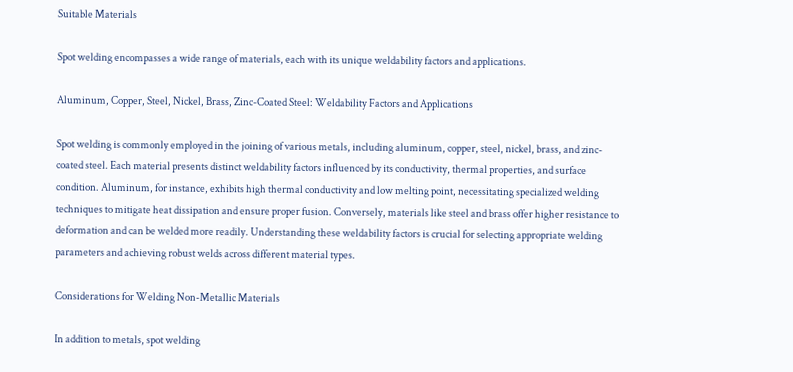Suitable Materials

Spot welding encompasses a wide range of materials, each with its unique weldability factors and applications.

Aluminum, Copper, Steel, Nickel, Brass, Zinc-Coated Steel: Weldability Factors and Applications

Spot welding is commonly employed in the joining of various metals, including aluminum, copper, steel, nickel, brass, and zinc-coated steel. Each material presents distinct weldability factors influenced by its conductivity, thermal properties, and surface condition. Aluminum, for instance, exhibits high thermal conductivity and low melting point, necessitating specialized welding techniques to mitigate heat dissipation and ensure proper fusion. Conversely, materials like steel and brass offer higher resistance to deformation and can be welded more readily. Understanding these weldability factors is crucial for selecting appropriate welding parameters and achieving robust welds across different material types.

Considerations for Welding Non-Metallic Materials

In addition to metals, spot welding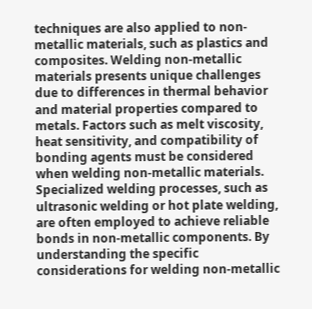techniques are also applied to non-metallic materials, such as plastics and composites. Welding non-metallic materials presents unique challenges due to differences in thermal behavior and material properties compared to metals. Factors such as melt viscosity, heat sensitivity, and compatibility of bonding agents must be considered when welding non-metallic materials. Specialized welding processes, such as ultrasonic welding or hot plate welding, are often employed to achieve reliable bonds in non-metallic components. By understanding the specific considerations for welding non-metallic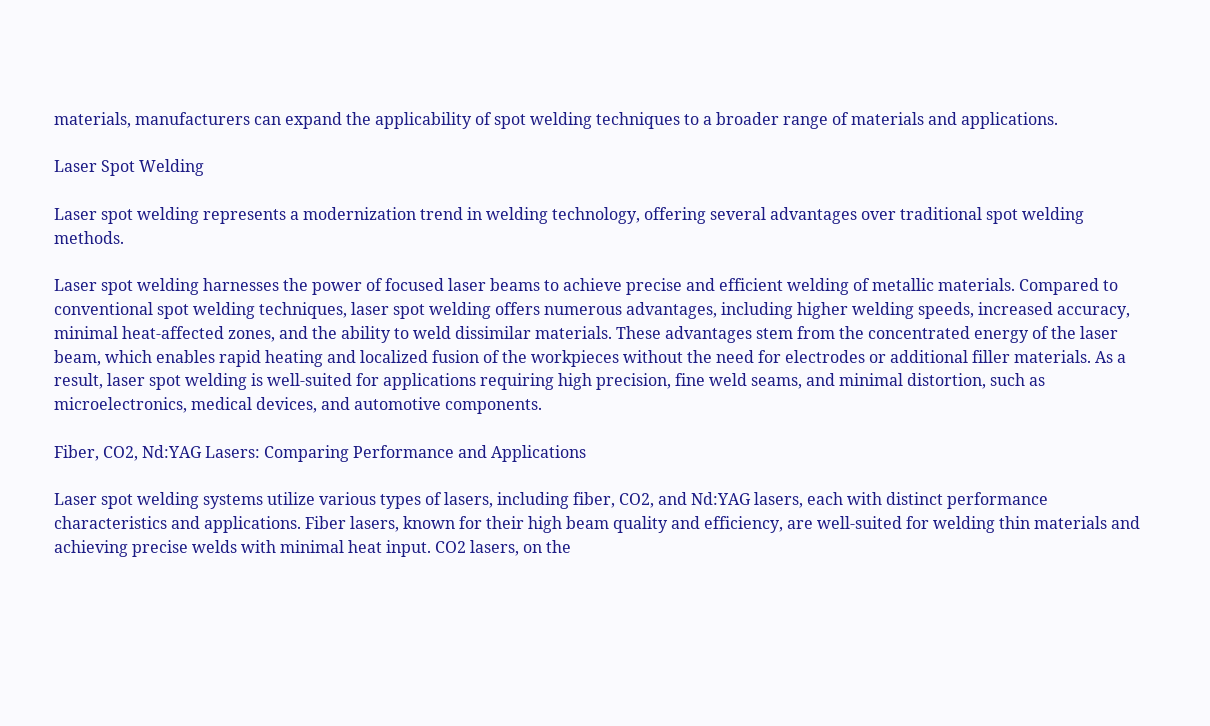materials, manufacturers can expand the applicability of spot welding techniques to a broader range of materials and applications.

Laser Spot Welding

Laser spot welding represents a modernization trend in welding technology, offering several advantages over traditional spot welding methods.

Laser spot welding harnesses the power of focused laser beams to achieve precise and efficient welding of metallic materials. Compared to conventional spot welding techniques, laser spot welding offers numerous advantages, including higher welding speeds, increased accuracy, minimal heat-affected zones, and the ability to weld dissimilar materials. These advantages stem from the concentrated energy of the laser beam, which enables rapid heating and localized fusion of the workpieces without the need for electrodes or additional filler materials. As a result, laser spot welding is well-suited for applications requiring high precision, fine weld seams, and minimal distortion, such as microelectronics, medical devices, and automotive components.

Fiber, CO2, Nd:YAG Lasers: Comparing Performance and Applications

Laser spot welding systems utilize various types of lasers, including fiber, CO2, and Nd:YAG lasers, each with distinct performance characteristics and applications. Fiber lasers, known for their high beam quality and efficiency, are well-suited for welding thin materials and achieving precise welds with minimal heat input. CO2 lasers, on the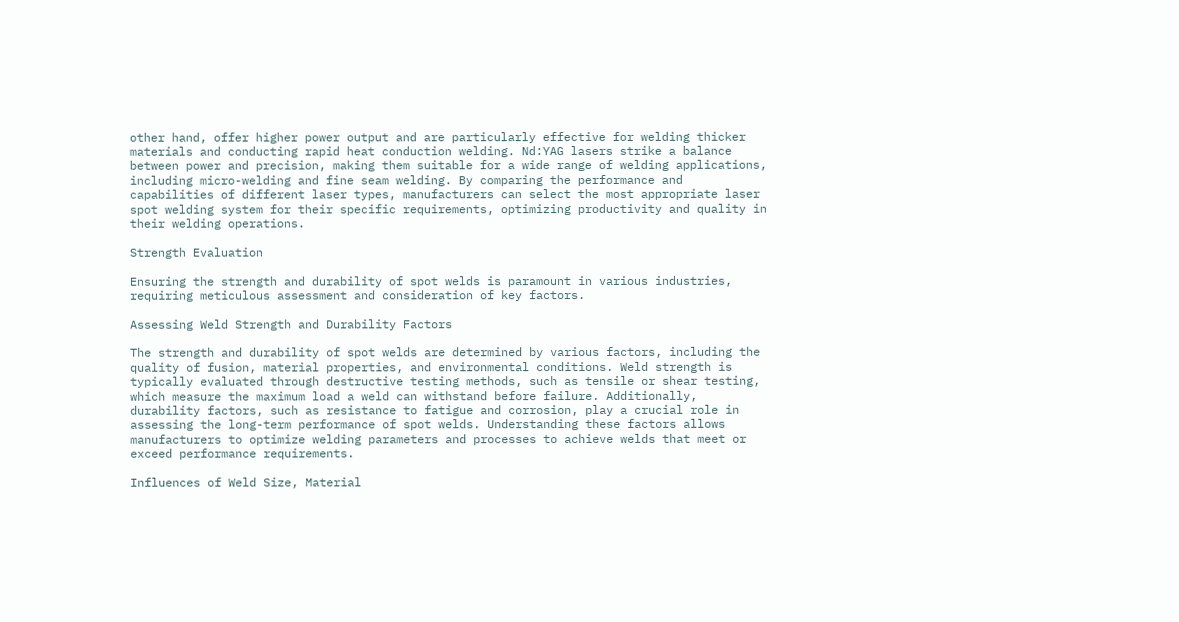other hand, offer higher power output and are particularly effective for welding thicker materials and conducting rapid heat conduction welding. Nd:YAG lasers strike a balance between power and precision, making them suitable for a wide range of welding applications, including micro-welding and fine seam welding. By comparing the performance and capabilities of different laser types, manufacturers can select the most appropriate laser spot welding system for their specific requirements, optimizing productivity and quality in their welding operations.

Strength Evaluation

Ensuring the strength and durability of spot welds is paramount in various industries, requiring meticulous assessment and consideration of key factors.

Assessing Weld Strength and Durability Factors

The strength and durability of spot welds are determined by various factors, including the quality of fusion, material properties, and environmental conditions. Weld strength is typically evaluated through destructive testing methods, such as tensile or shear testing, which measure the maximum load a weld can withstand before failure. Additionally, durability factors, such as resistance to fatigue and corrosion, play a crucial role in assessing the long-term performance of spot welds. Understanding these factors allows manufacturers to optimize welding parameters and processes to achieve welds that meet or exceed performance requirements.

Influences of Weld Size, Material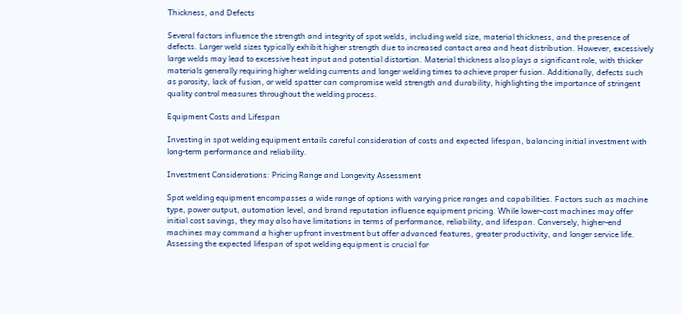Thickness, and Defects

Several factors influence the strength and integrity of spot welds, including weld size, material thickness, and the presence of defects. Larger weld sizes typically exhibit higher strength due to increased contact area and heat distribution. However, excessively large welds may lead to excessive heat input and potential distortion. Material thickness also plays a significant role, with thicker materials generally requiring higher welding currents and longer welding times to achieve proper fusion. Additionally, defects such as porosity, lack of fusion, or weld spatter can compromise weld strength and durability, highlighting the importance of stringent quality control measures throughout the welding process.

Equipment Costs and Lifespan

Investing in spot welding equipment entails careful consideration of costs and expected lifespan, balancing initial investment with long-term performance and reliability.

Investment Considerations: Pricing Range and Longevity Assessment

Spot welding equipment encompasses a wide range of options with varying price ranges and capabilities. Factors such as machine type, power output, automation level, and brand reputation influence equipment pricing. While lower-cost machines may offer initial cost savings, they may also have limitations in terms of performance, reliability, and lifespan. Conversely, higher-end machines may command a higher upfront investment but offer advanced features, greater productivity, and longer service life. Assessing the expected lifespan of spot welding equipment is crucial for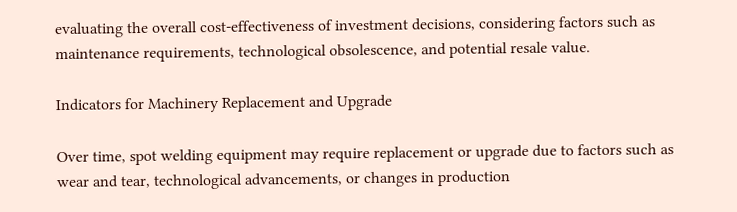evaluating the overall cost-effectiveness of investment decisions, considering factors such as maintenance requirements, technological obsolescence, and potential resale value.

Indicators for Machinery Replacement and Upgrade

Over time, spot welding equipment may require replacement or upgrade due to factors such as wear and tear, technological advancements, or changes in production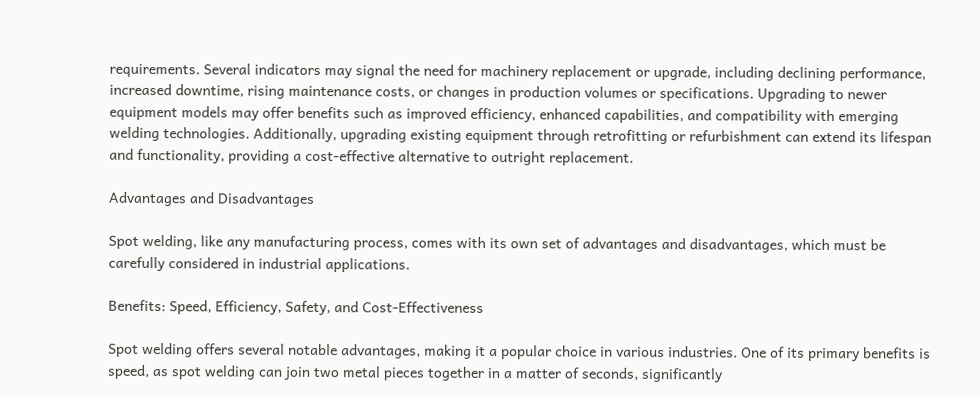requirements. Several indicators may signal the need for machinery replacement or upgrade, including declining performance, increased downtime, rising maintenance costs, or changes in production volumes or specifications. Upgrading to newer equipment models may offer benefits such as improved efficiency, enhanced capabilities, and compatibility with emerging welding technologies. Additionally, upgrading existing equipment through retrofitting or refurbishment can extend its lifespan and functionality, providing a cost-effective alternative to outright replacement.

Advantages and Disadvantages

Spot welding, like any manufacturing process, comes with its own set of advantages and disadvantages, which must be carefully considered in industrial applications.

Benefits: Speed, Efficiency, Safety, and Cost-Effectiveness

Spot welding offers several notable advantages, making it a popular choice in various industries. One of its primary benefits is speed, as spot welding can join two metal pieces together in a matter of seconds, significantly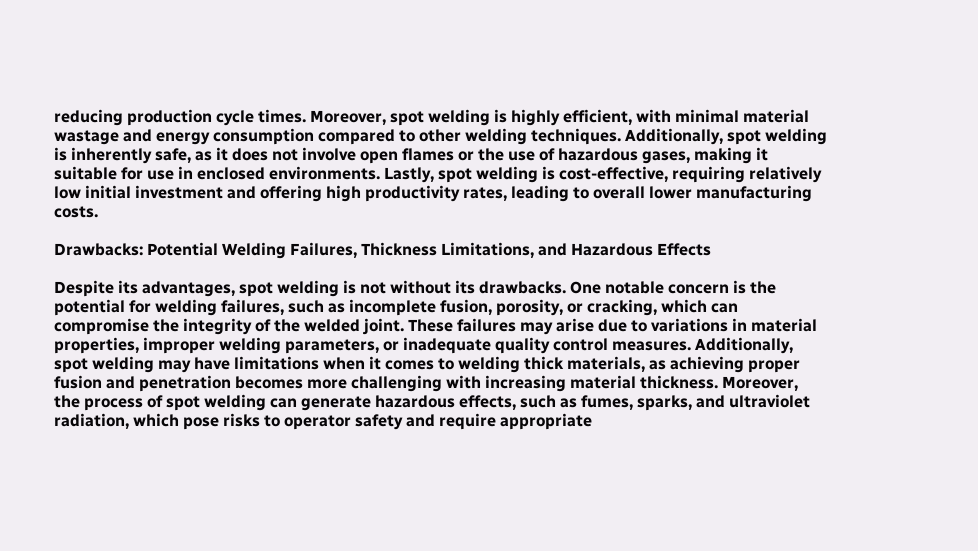reducing production cycle times. Moreover, spot welding is highly efficient, with minimal material wastage and energy consumption compared to other welding techniques. Additionally, spot welding is inherently safe, as it does not involve open flames or the use of hazardous gases, making it suitable for use in enclosed environments. Lastly, spot welding is cost-effective, requiring relatively low initial investment and offering high productivity rates, leading to overall lower manufacturing costs.

Drawbacks: Potential Welding Failures, Thickness Limitations, and Hazardous Effects

Despite its advantages, spot welding is not without its drawbacks. One notable concern is the potential for welding failures, such as incomplete fusion, porosity, or cracking, which can compromise the integrity of the welded joint. These failures may arise due to variations in material properties, improper welding parameters, or inadequate quality control measures. Additionally, spot welding may have limitations when it comes to welding thick materials, as achieving proper fusion and penetration becomes more challenging with increasing material thickness. Moreover, the process of spot welding can generate hazardous effects, such as fumes, sparks, and ultraviolet radiation, which pose risks to operator safety and require appropriate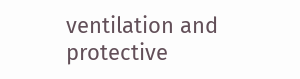ventilation and protective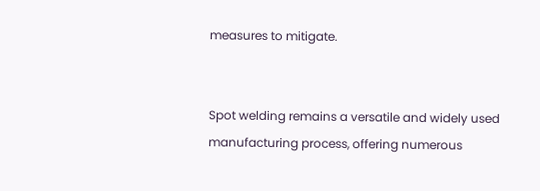measures to mitigate.


Spot welding remains a versatile and widely used manufacturing process, offering numerous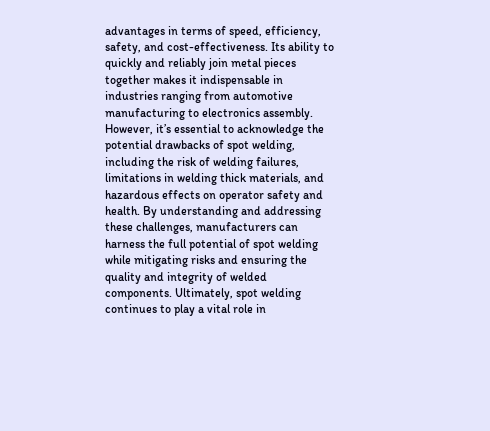advantages in terms of speed, efficiency, safety, and cost-effectiveness. Its ability to quickly and reliably join metal pieces together makes it indispensable in industries ranging from automotive manufacturing to electronics assembly. However, it’s essential to acknowledge the potential drawbacks of spot welding, including the risk of welding failures, limitations in welding thick materials, and hazardous effects on operator safety and health. By understanding and addressing these challenges, manufacturers can harness the full potential of spot welding while mitigating risks and ensuring the quality and integrity of welded components. Ultimately, spot welding continues to play a vital role in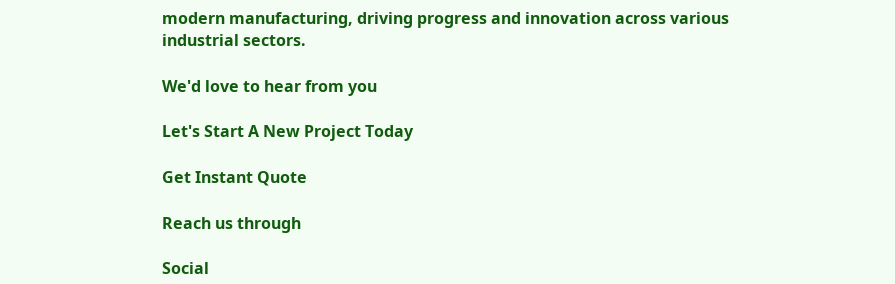modern manufacturing, driving progress and innovation across various industrial sectors.

We'd love to hear from you

Let's Start A New Project Today

Get Instant Quote

Reach us through

Social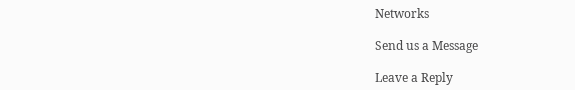Networks

Send us a Message

Leave a Reply